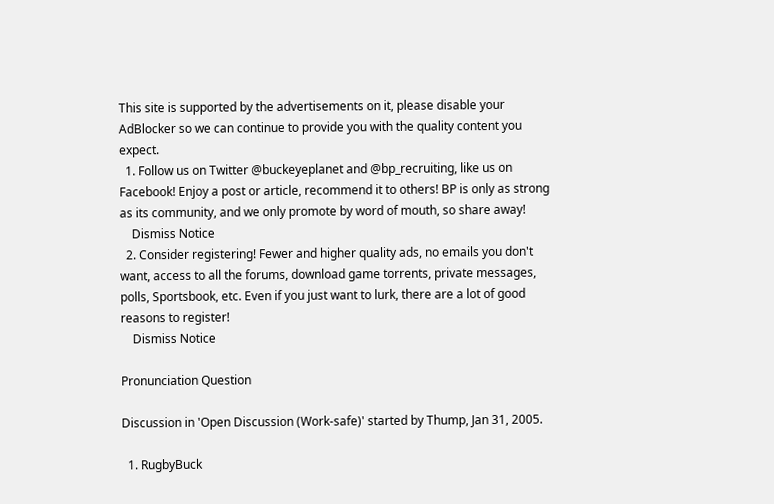This site is supported by the advertisements on it, please disable your AdBlocker so we can continue to provide you with the quality content you expect.
  1. Follow us on Twitter @buckeyeplanet and @bp_recruiting, like us on Facebook! Enjoy a post or article, recommend it to others! BP is only as strong as its community, and we only promote by word of mouth, so share away!
    Dismiss Notice
  2. Consider registering! Fewer and higher quality ads, no emails you don't want, access to all the forums, download game torrents, private messages, polls, Sportsbook, etc. Even if you just want to lurk, there are a lot of good reasons to register!
    Dismiss Notice

Pronunciation Question

Discussion in 'Open Discussion (Work-safe)' started by Thump, Jan 31, 2005.

  1. RugbyBuck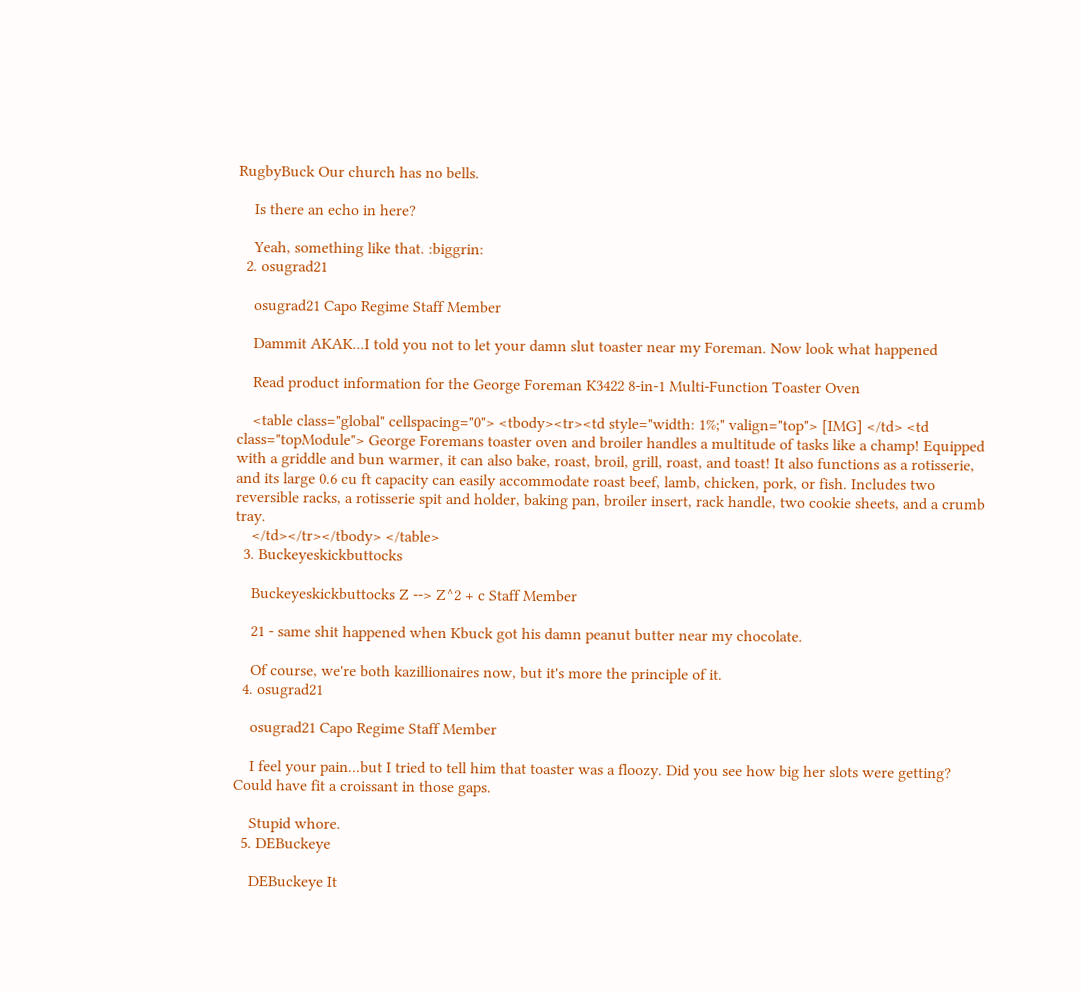RugbyBuck Our church has no bells.

    Is there an echo in here?

    Yeah, something like that. :biggrin:
  2. osugrad21

    osugrad21 Capo Regime Staff Member

    Dammit AKAK...I told you not to let your damn slut toaster near my Foreman. Now look what happened

    Read product information for the George Foreman K3422 8-in-1 Multi-Function Toaster Oven

    <table class="global" cellspacing="0"> <tbody><tr><td style="width: 1%;" valign="top"> [IMG] </td> <td class="topModule"> George Foremans toaster oven and broiler handles a multitude of tasks like a champ! Equipped with a griddle and bun warmer, it can also bake, roast, broil, grill, roast, and toast! It also functions as a rotisserie, and its large 0.6 cu ft capacity can easily accommodate roast beef, lamb, chicken, pork, or fish. Includes two reversible racks, a rotisserie spit and holder, baking pan, broiler insert, rack handle, two cookie sheets, and a crumb tray.
    </td></tr></tbody> </table>
  3. Buckeyeskickbuttocks

    Buckeyeskickbuttocks Z --> Z^2 + c Staff Member

    21 - same shit happened when Kbuck got his damn peanut butter near my chocolate.

    Of course, we're both kazillionaires now, but it's more the principle of it.
  4. osugrad21

    osugrad21 Capo Regime Staff Member

    I feel your pain...but I tried to tell him that toaster was a floozy. Did you see how big her slots were getting? Could have fit a croissant in those gaps.

    Stupid whore.
  5. DEBuckeye

    DEBuckeye It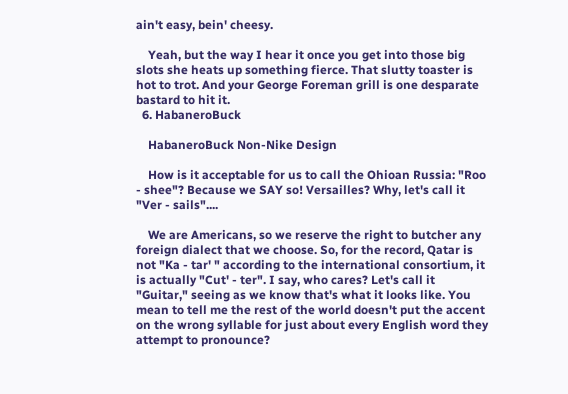ain't easy, bein' cheesy.

    Yeah, but the way I hear it once you get into those big slots she heats up something fierce. That slutty toaster is hot to trot. And your George Foreman grill is one desparate bastard to hit it.
  6. HabaneroBuck

    HabaneroBuck Non-Nike Design

    How is it acceptable for us to call the Ohioan Russia: "Roo - shee"? Because we SAY so! Versailles? Why, let's call it "Ver - sails"....

    We are Americans, so we reserve the right to butcher any foreign dialect that we choose. So, for the record, Qatar is not "Ka - tar' " according to the international consortium, it is actually "Cut' - ter". I say, who cares? Let's call it "Guitar," seeing as we know that's what it looks like. You mean to tell me the rest of the world doesn't put the accent on the wrong syllable for just about every English word they attempt to pronounce?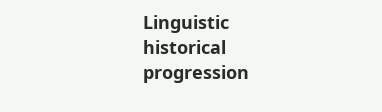Linguistic historical progression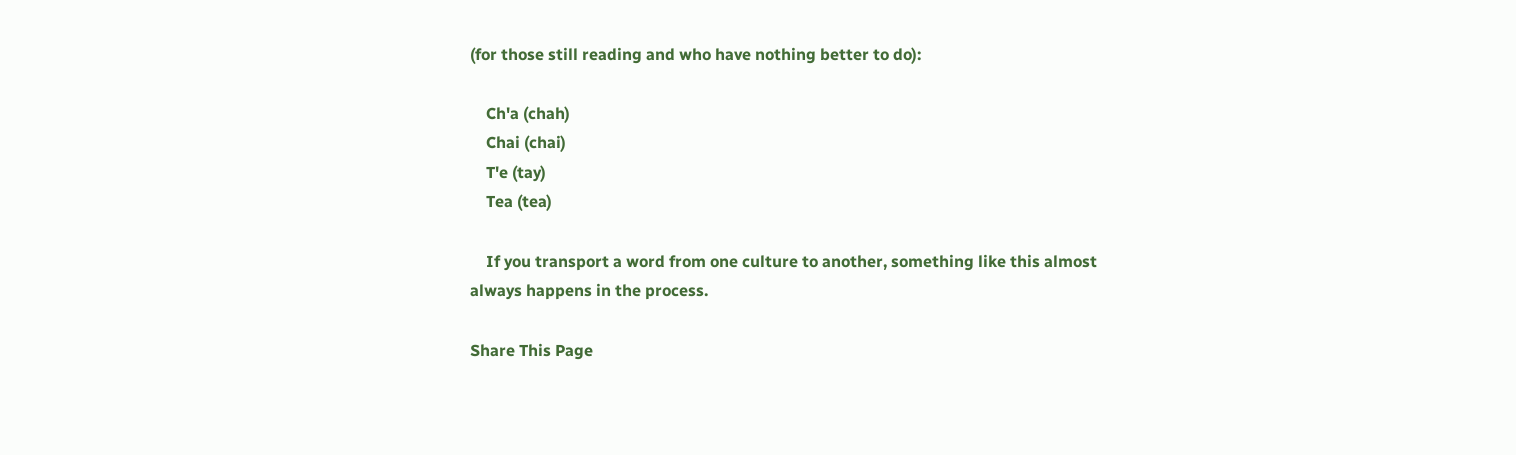(for those still reading and who have nothing better to do):

    Ch'a (chah)
    Chai (chai)
    T'e (tay)
    Tea (tea)

    If you transport a word from one culture to another, something like this almost always happens in the process.

Share This Page